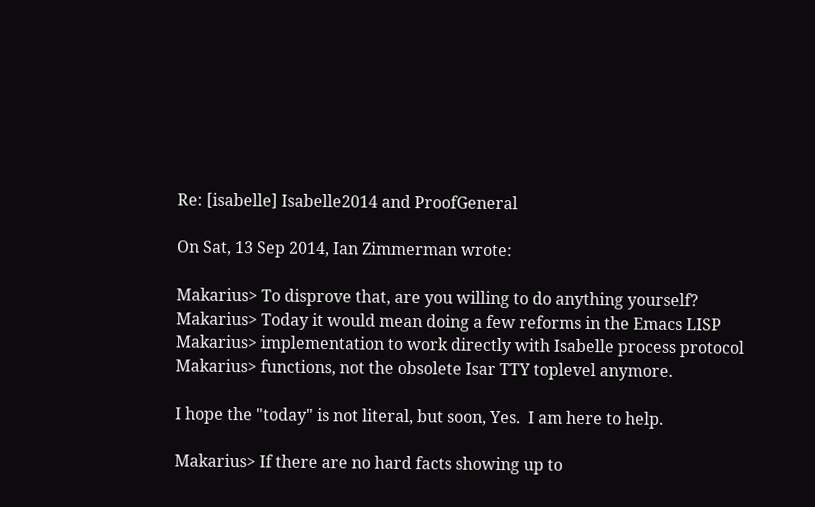Re: [isabelle] Isabelle2014 and ProofGeneral

On Sat, 13 Sep 2014, Ian Zimmerman wrote:

Makarius> To disprove that, are you willing to do anything yourself?
Makarius> Today it would mean doing a few reforms in the Emacs LISP
Makarius> implementation to work directly with Isabelle process protocol
Makarius> functions, not the obsolete Isar TTY toplevel anymore.

I hope the "today" is not literal, but soon, Yes.  I am here to help.

Makarius> If there are no hard facts showing up to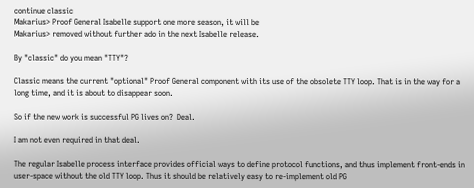continue classic
Makarius> Proof General Isabelle support one more season, it will be
Makarius> removed without further ado in the next Isabelle release.

By "classic" do you mean "TTY"?

Classic means the current "optional" Proof General component with its use of the obsolete TTY loop. That is in the way for a long time, and it is about to disappear soon.

So if the new work is successful PG lives on?  Deal.

I am not even required in that deal.

The regular Isabelle process interface provides official ways to define protocol functions, and thus implement front-ends in user-space without the old TTY loop. Thus it should be relatively easy to re-implement old PG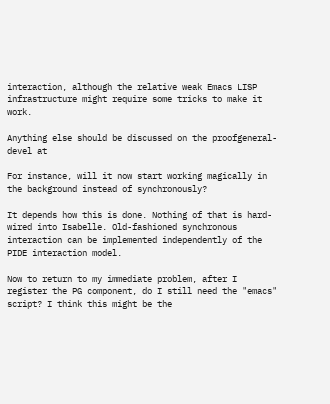interaction, although the relative weak Emacs LISP infrastructure might require some tricks to make it work.

Anything else should be discussed on the proofgeneral-devel at

For instance, will it now start working magically in the background instead of synchronously?

It depends how this is done. Nothing of that is hard-wired into Isabelle. Old-fashioned synchronous interaction can be implemented independently of the PIDE interaction model.

Now to return to my immediate problem, after I register the PG component, do I still need the "emacs" script? I think this might be the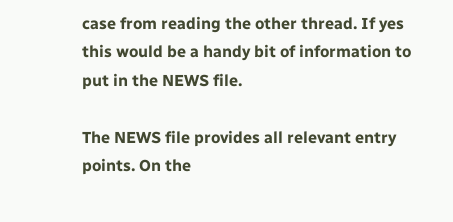case from reading the other thread. If yes this would be a handy bit of information to put in the NEWS file.

The NEWS file provides all relevant entry points. On the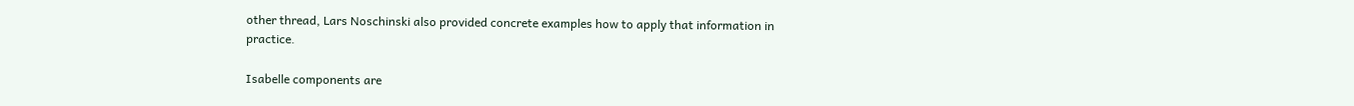other thread, Lars Noschinski also provided concrete examples how to apply that information in practice.

Isabelle components are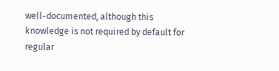well-documented, although this knowledge is not required by default for regular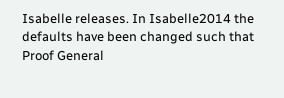Isabelle releases. In Isabelle2014 the defaults have been changed such that Proof General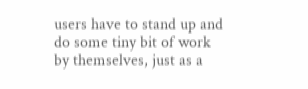users have to stand up and do some tiny bit of work by themselves, just as a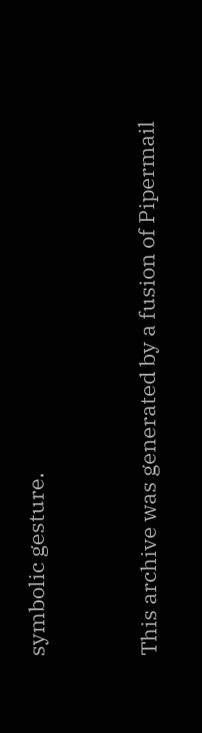symbolic gesture.


This archive was generated by a fusion of Pipermail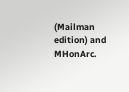(Mailman edition) and MHonArc.